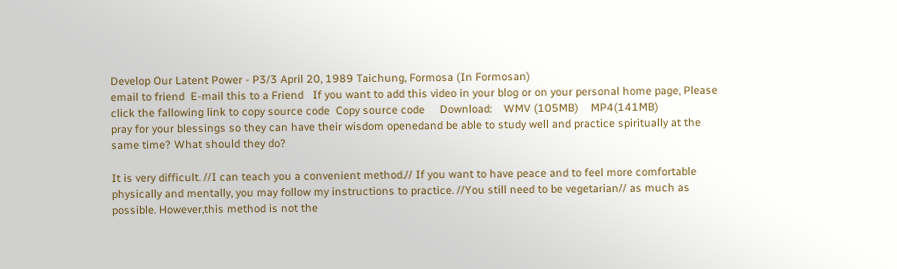Develop Our Latent Power - P3/3 April 20, 1989 Taichung, Formosa (In Formosan)
email to friend  E-mail this to a Friend   If you want to add this video in your blog or on your personal home page, Please click the fallowing link to copy source code  Copy source code     Download:    WMV (105MB)    MP4(141MB)
pray for your blessings so they can have their wisdom openedand be able to study well and practice spiritually at the same time? What should they do?

It is very difficult. //I can teach you a convenient method.// If you want to have peace and to feel more comfortable physically and mentally, you may follow my instructions to practice. //You still need to be vegetarian// as much as possible. However,this method is not the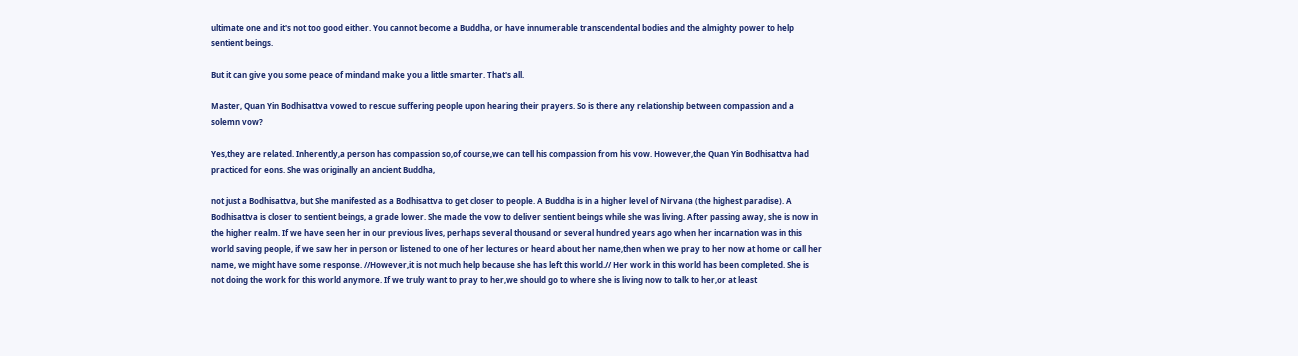ultimate one and it's not too good either. You cannot become a Buddha, or have innumerable transcendental bodies and the almighty power to help sentient beings.

But it can give you some peace of mindand make you a little smarter. That's all.

Master, Quan Yin Bodhisattva vowed to rescue suffering people upon hearing their prayers. So is there any relationship between compassion and a solemn vow?

Yes,they are related. Inherently,a person has compassion so,of course,we can tell his compassion from his vow. However,the Quan Yin Bodhisattva had practiced for eons. She was originally an ancient Buddha,

not just a Bodhisattva, but She manifested as a Bodhisattva to get closer to people. A Buddha is in a higher level of Nirvana (the highest paradise). A Bodhisattva is closer to sentient beings, a grade lower. She made the vow to deliver sentient beings while she was living. After passing away, she is now in the higher realm. If we have seen her in our previous lives, perhaps several thousand or several hundred years ago when her incarnation was in this world saving people, if we saw her in person or listened to one of her lectures or heard about her name,then when we pray to her now at home or call her name, we might have some response. //However,it is not much help because she has left this world.// Her work in this world has been completed. She is not doing the work for this world anymore. If we truly want to pray to her,we should go to where she is living now to talk to her,or at least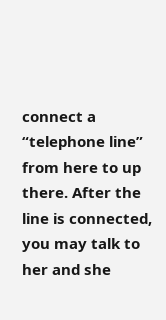connect a “telephone line” from here to up there. After the line is connected, you may talk to her and she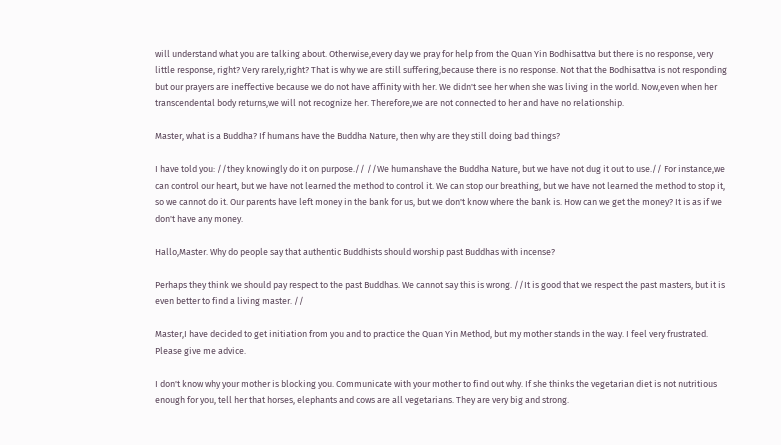will understand what you are talking about. Otherwise,every day we pray for help from the Quan Yin Bodhisattva but there is no response, very little response, right? Very rarely,right? That is why we are still suffering,because there is no response. Not that the Bodhisattva is not responding but our prayers are ineffective because we do not have affinity with her. We didn't see her when she was living in the world. Now,even when her transcendental body returns,we will not recognize her. Therefore,we are not connected to her and have no relationship.

Master, what is a Buddha? If humans have the Buddha Nature, then why are they still doing bad things?

I have told you: //they knowingly do it on purpose.// //We humanshave the Buddha Nature, but we have not dug it out to use.// For instance,we can control our heart, but we have not learned the method to control it. We can stop our breathing, but we have not learned the method to stop it, so we cannot do it. Our parents have left money in the bank for us, but we don't know where the bank is. How can we get the money? It is as if we don't have any money.

Hallo,Master. Why do people say that authentic Buddhists should worship past Buddhas with incense?

Perhaps they think we should pay respect to the past Buddhas. We cannot say this is wrong. //It is good that we respect the past masters, but it is even better to find a living master. //

Master,I have decided to get initiation from you and to practice the Quan Yin Method, but my mother stands in the way. I feel very frustrated. Please give me advice.

I don't know why your mother is blocking you. Communicate with your mother to find out why. If she thinks the vegetarian diet is not nutritious enough for you, tell her that horses, elephants and cows are all vegetarians. They are very big and strong.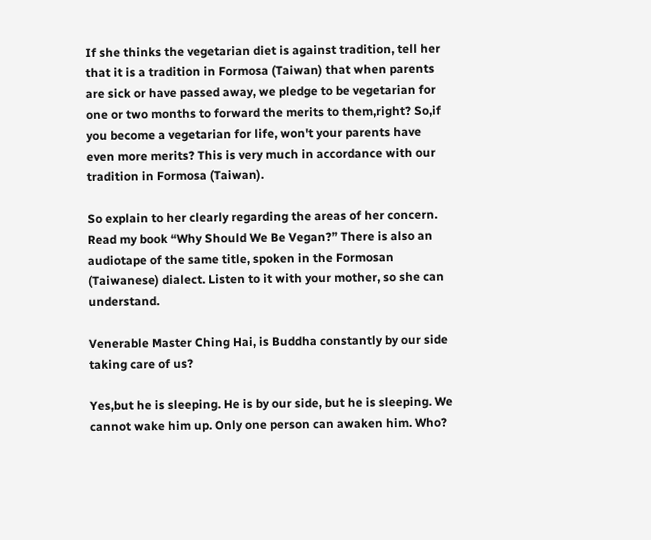If she thinks the vegetarian diet is against tradition, tell her that it is a tradition in Formosa (Taiwan) that when parents are sick or have passed away, we pledge to be vegetarian for one or two months to forward the merits to them,right? So,if you become a vegetarian for life, won't your parents have even more merits? This is very much in accordance with our tradition in Formosa (Taiwan).

So explain to her clearly regarding the areas of her concern. Read my book “Why Should We Be Vegan?” There is also an audiotape of the same title, spoken in the Formosan (Taiwanese) dialect. Listen to it with your mother, so she can understand.

Venerable Master Ching Hai, is Buddha constantly by our side taking care of us?

Yes,but he is sleeping. He is by our side, but he is sleeping. We cannot wake him up. Only one person can awaken him. Who?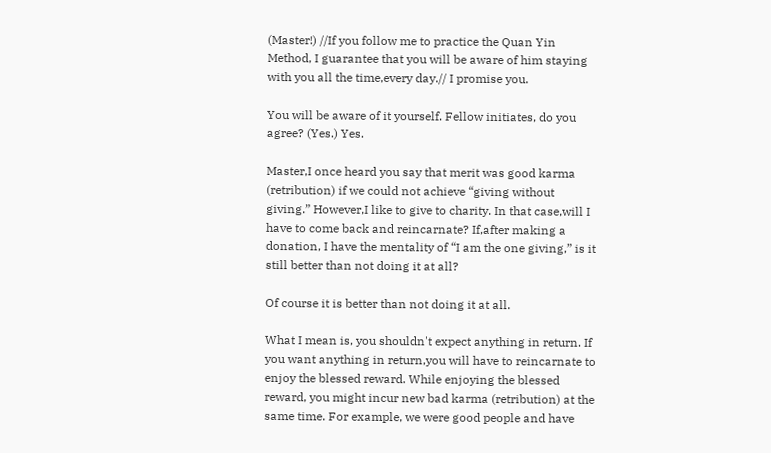(Master!) //If you follow me to practice the Quan Yin Method, I guarantee that you will be aware of him staying with you all the time,every day.// I promise you.

You will be aware of it yourself. Fellow initiates, do you agree? (Yes.) Yes.

Master,I once heard you say that merit was good karma (retribution) if we could not achieve “giving without giving.” However,I like to give to charity. In that case,will I have to come back and reincarnate? If,after making a donation, I have the mentality of “I am the one giving,” is it still better than not doing it at all?

Of course it is better than not doing it at all.

What I mean is, you shouldn't expect anything in return. If you want anything in return,you will have to reincarnate to enjoy the blessed reward. While enjoying the blessed reward, you might incur new bad karma (retribution) at the same time. For example, we were good people and have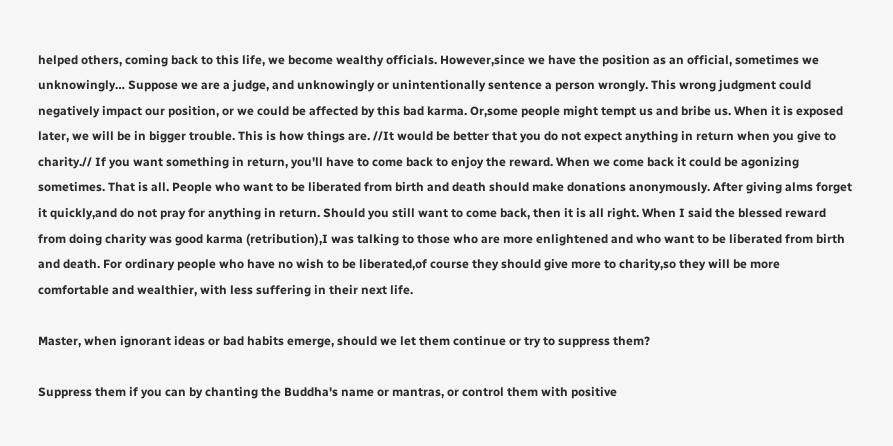helped others, coming back to this life, we become wealthy officials. However,since we have the position as an official, sometimes we unknowingly… Suppose we are a judge, and unknowingly or unintentionally sentence a person wrongly. This wrong judgment could negatively impact our position, or we could be affected by this bad karma. Or,some people might tempt us and bribe us. When it is exposed later, we will be in bigger trouble. This is how things are. //It would be better that you do not expect anything in return when you give to charity.// If you want something in return, you'll have to come back to enjoy the reward. When we come back it could be agonizing sometimes. That is all. People who want to be liberated from birth and death should make donations anonymously. After giving alms forget it quickly,and do not pray for anything in return. Should you still want to come back, then it is all right. When I said the blessed reward from doing charity was good karma (retribution),I was talking to those who are more enlightened and who want to be liberated from birth and death. For ordinary people who have no wish to be liberated,of course they should give more to charity,so they will be more comfortable and wealthier, with less suffering in their next life.

Master, when ignorant ideas or bad habits emerge, should we let them continue or try to suppress them?

Suppress them if you can by chanting the Buddha's name or mantras, or control them with positive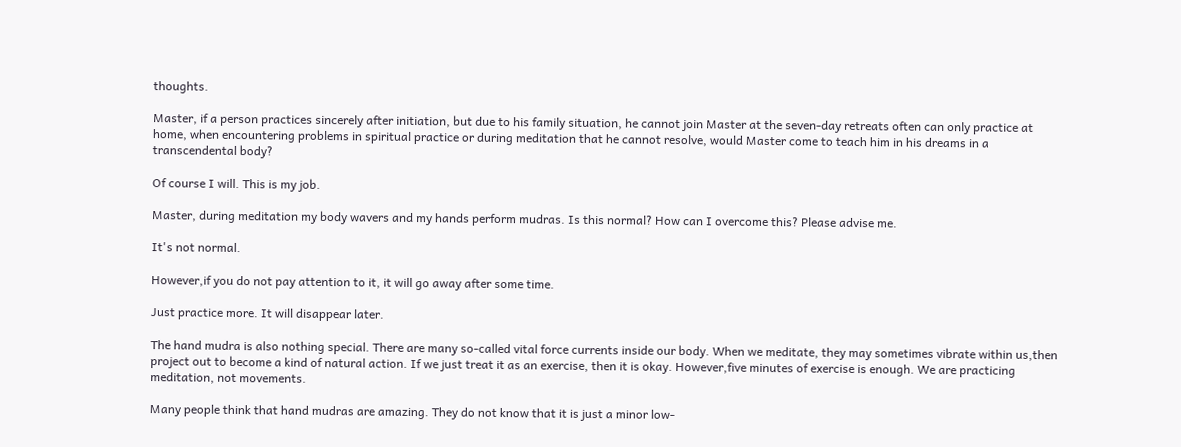thoughts.

Master, if a person practices sincerely after initiation, but due to his family situation, he cannot join Master at the seven-day retreats often can only practice at home, when encountering problems in spiritual practice or during meditation that he cannot resolve, would Master come to teach him in his dreams in a transcendental body?

Of course I will. This is my job.

Master, during meditation my body wavers and my hands perform mudras. Is this normal? How can I overcome this? Please advise me.

It's not normal.

However,if you do not pay attention to it, it will go away after some time.

Just practice more. It will disappear later.

The hand mudra is also nothing special. There are many so-called vital force currents inside our body. When we meditate, they may sometimes vibrate within us,then project out to become a kind of natural action. If we just treat it as an exercise, then it is okay. However,five minutes of exercise is enough. We are practicing meditation, not movements.

Many people think that hand mudras are amazing. They do not know that it is just a minor low-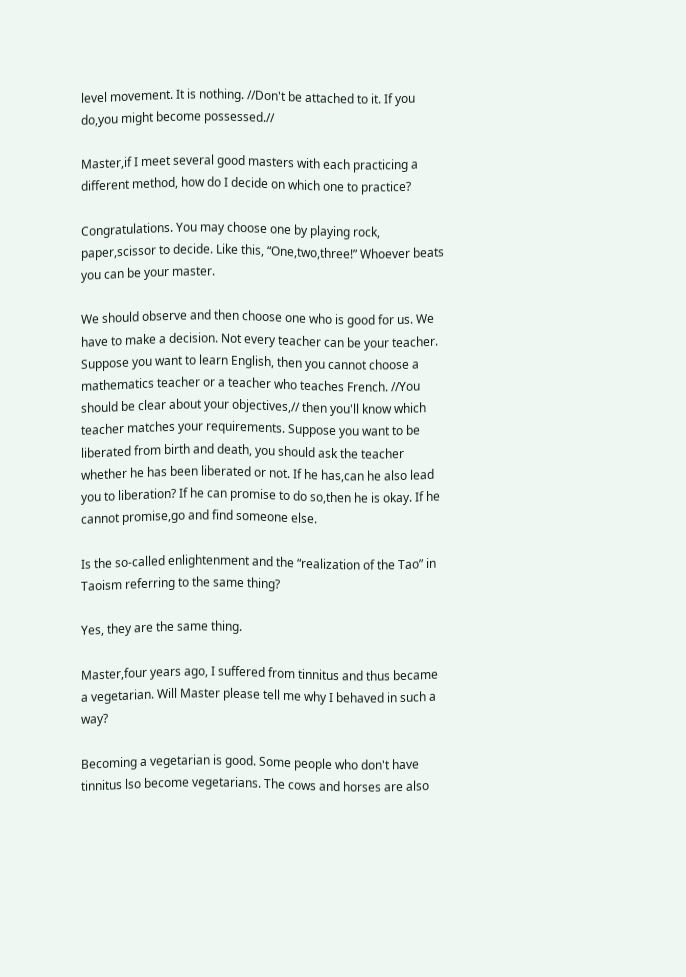level movement. It is nothing. //Don't be attached to it. If you do,you might become possessed.//

Master,if I meet several good masters with each practicing a different method, how do I decide on which one to practice?

Congratulations. You may choose one by playing rock, paper,scissor to decide. Like this, “One,two,three!” Whoever beats you can be your master.

We should observe and then choose one who is good for us. We have to make a decision. Not every teacher can be your teacher. Suppose you want to learn English, then you cannot choose a mathematics teacher or a teacher who teaches French. //You should be clear about your objectives,// then you'll know which teacher matches your requirements. Suppose you want to be liberated from birth and death, you should ask the teacher whether he has been liberated or not. If he has,can he also lead you to liberation? If he can promise to do so,then he is okay. If he cannot promise,go and find someone else.

Is the so-called enlightenment and the “realization of the Tao” in Taoism referring to the same thing?

Yes, they are the same thing.

Master,four years ago, I suffered from tinnitus and thus became a vegetarian. Will Master please tell me why I behaved in such a way?

Becoming a vegetarian is good. Some people who don't have tinnitus lso become vegetarians. The cows and horses are also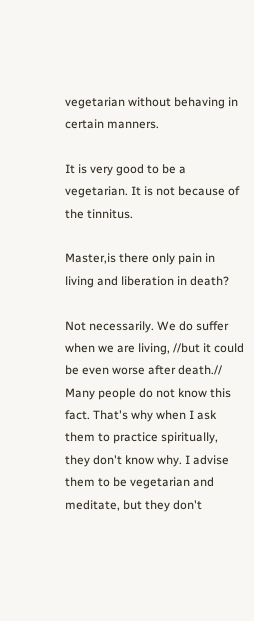vegetarian without behaving in certain manners.

It is very good to be a vegetarian. It is not because of the tinnitus.

Master,is there only pain in living and liberation in death?

Not necessarily. We do suffer when we are living, //but it could be even worse after death.// Many people do not know this fact. That's why when I ask them to practice spiritually, they don't know why. I advise them to be vegetarian and meditate, but they don't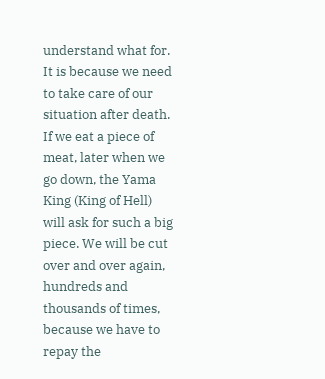understand what for. It is because we need to take care of our situation after death. If we eat a piece of meat, later when we go down, the Yama King (King of Hell) will ask for such a big piece. We will be cut over and over again, hundreds and thousands of times, because we have to repay the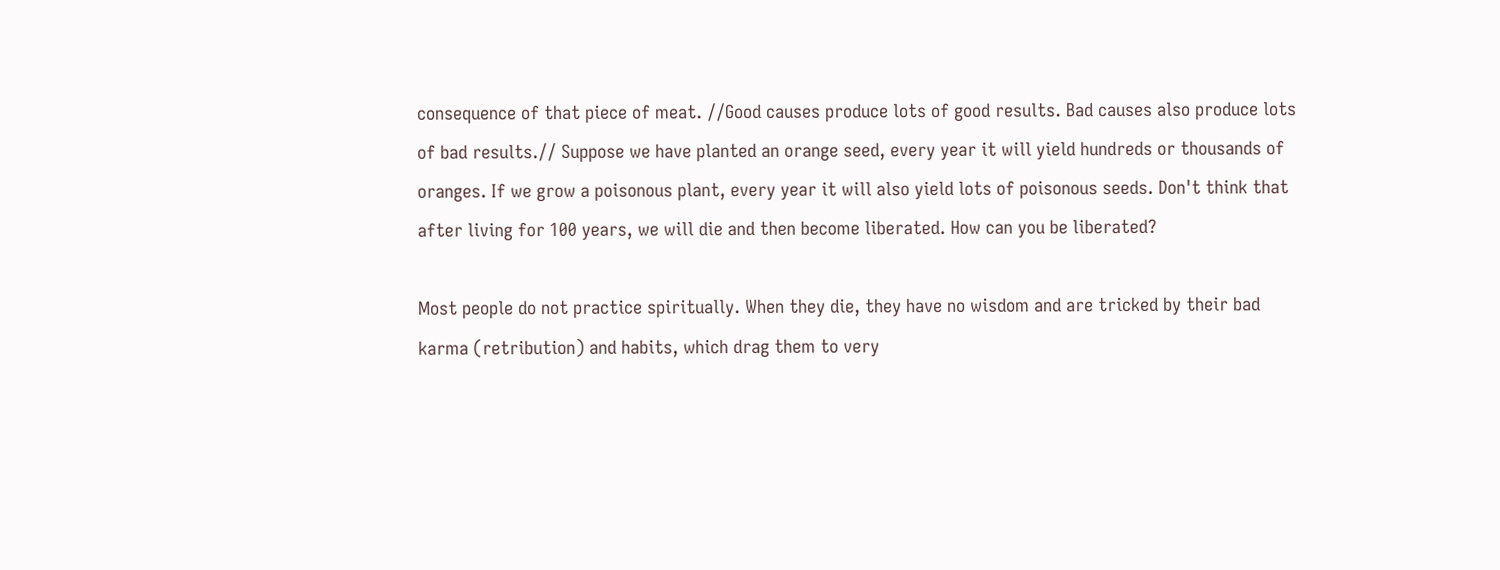consequence of that piece of meat. //Good causes produce lots of good results. Bad causes also produce lots of bad results.// Suppose we have planted an orange seed, every year it will yield hundreds or thousands of oranges. If we grow a poisonous plant, every year it will also yield lots of poisonous seeds. Don't think that after living for 100 years, we will die and then become liberated. How can you be liberated?

Most people do not practice spiritually. When they die, they have no wisdom and are tricked by their bad karma (retribution) and habits, which drag them to very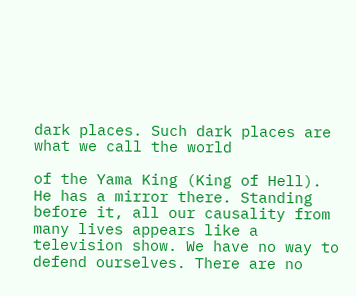dark places. Such dark places are what we call the world

of the Yama King (King of Hell). He has a mirror there. Standing before it, all our causality from many lives appears like a television show. We have no way to defend ourselves. There are no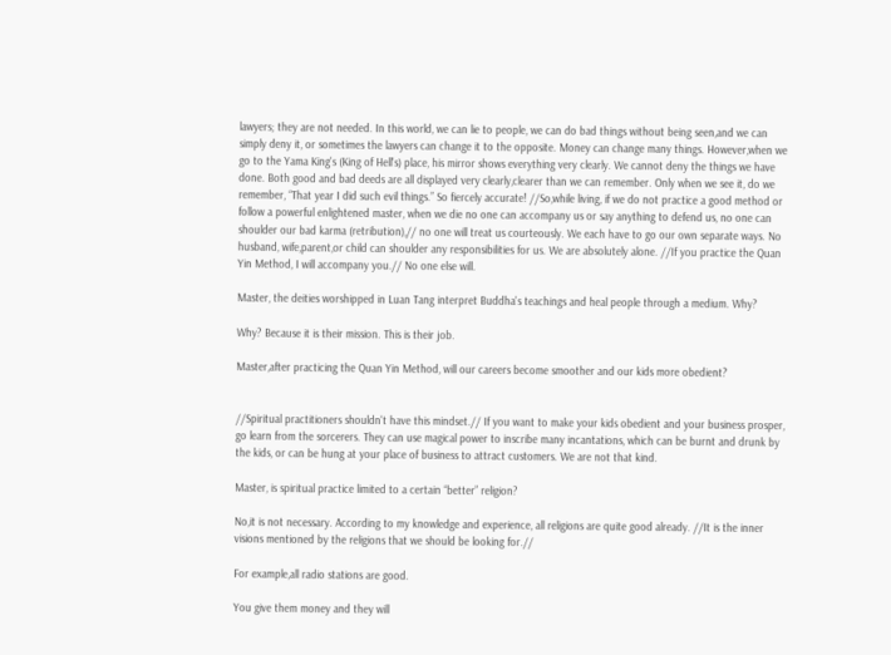lawyers; they are not needed. In this world, we can lie to people, we can do bad things without being seen,and we can simply deny it, or sometimes the lawyers can change it to the opposite. Money can change many things. However,when we go to the Yama King's (King of Hell's) place, his mirror shows everything very clearly. We cannot deny the things we have done. Both good and bad deeds are all displayed very clearly,clearer than we can remember. Only when we see it, do we remember, “That year I did such evil things.” So fiercely accurate! //So,while living, if we do not practice a good method or follow a powerful enlightened master, when we die no one can accompany us or say anything to defend us, no one can shoulder our bad karma (retribution),// no one will treat us courteously. We each have to go our own separate ways. No husband, wife,parent,or child can shoulder any responsibilities for us. We are absolutely alone. //If you practice the Quan Yin Method, I will accompany you.// No one else will.

Master, the deities worshipped in Luan Tang interpret Buddha's teachings and heal people through a medium. Why?

Why? Because it is their mission. This is their job.

Master,after practicing the Quan Yin Method, will our careers become smoother and our kids more obedient?


//Spiritual practitioners shouldn't have this mindset.// If you want to make your kids obedient and your business prosper, go learn from the sorcerers. They can use magical power to inscribe many incantations, which can be burnt and drunk by the kids, or can be hung at your place of business to attract customers. We are not that kind.

Master, is spiritual practice limited to a certain “better” religion?

No,it is not necessary. According to my knowledge and experience, all religions are quite good already. //It is the inner visions mentioned by the religions that we should be looking for.//

For example,all radio stations are good.

You give them money and they will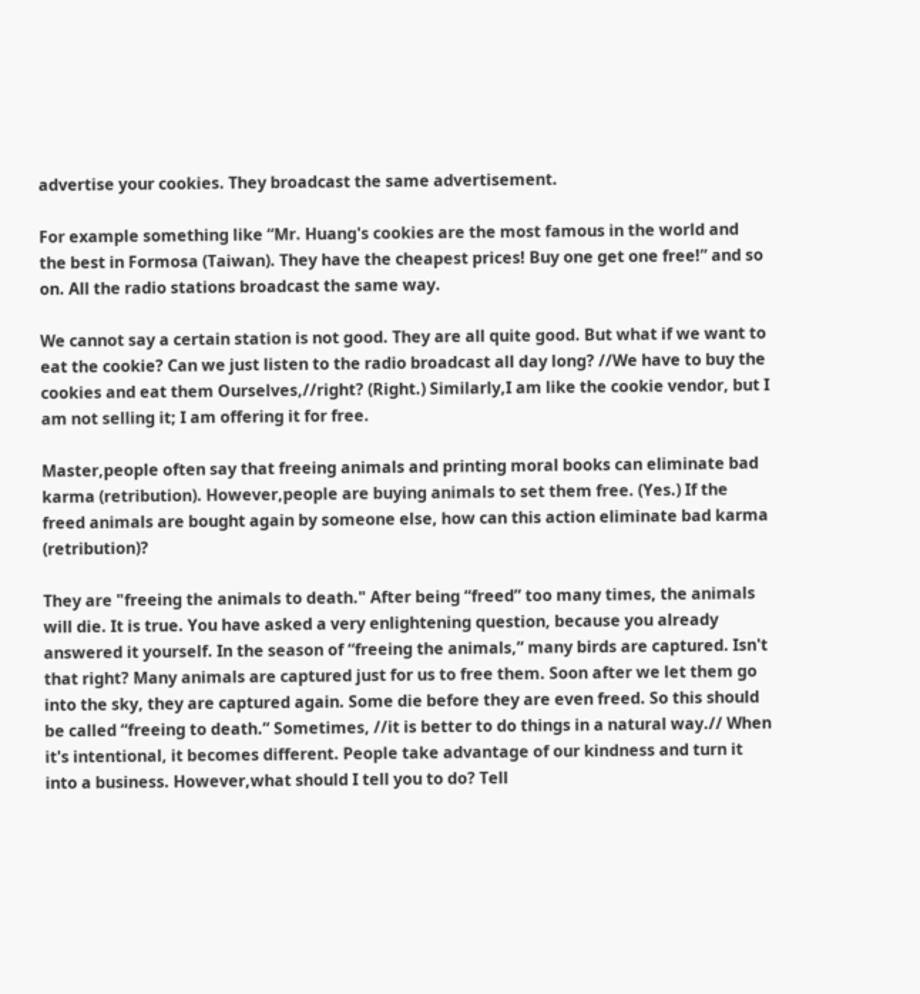advertise your cookies. They broadcast the same advertisement.

For example something like “Mr. Huang's cookies are the most famous in the world and the best in Formosa (Taiwan). They have the cheapest prices! Buy one get one free!” and so on. All the radio stations broadcast the same way.

We cannot say a certain station is not good. They are all quite good. But what if we want to eat the cookie? Can we just listen to the radio broadcast all day long? //We have to buy the cookies and eat them Ourselves,//right? (Right.) Similarly,I am like the cookie vendor, but I am not selling it; I am offering it for free.

Master,people often say that freeing animals and printing moral books can eliminate bad karma (retribution). However,people are buying animals to set them free. (Yes.) If the freed animals are bought again by someone else, how can this action eliminate bad karma (retribution)?

They are "freeing the animals to death." After being “freed” too many times, the animals will die. It is true. You have asked a very enlightening question, because you already answered it yourself. In the season of “freeing the animals,” many birds are captured. Isn't that right? Many animals are captured just for us to free them. Soon after we let them go into the sky, they are captured again. Some die before they are even freed. So this should be called “freeing to death.” Sometimes, //it is better to do things in a natural way.// When it's intentional, it becomes different. People take advantage of our kindness and turn it into a business. However,what should I tell you to do? Tell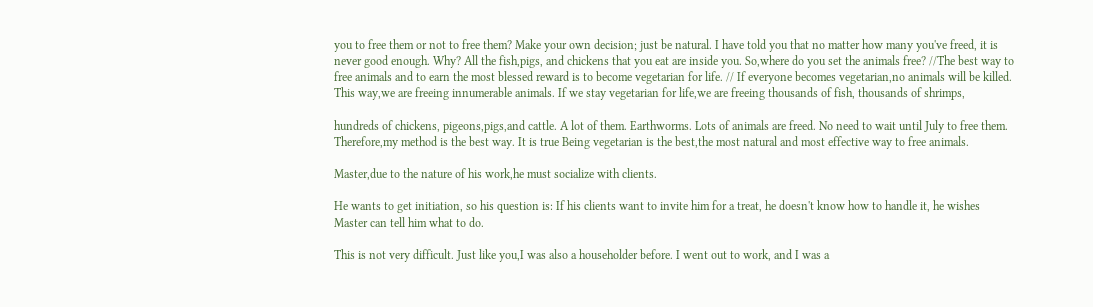you to free them or not to free them? Make your own decision; just be natural. I have told you that no matter how many you've freed, it is never good enough. Why? All the fish,pigs, and chickens that you eat are inside you. So,where do you set the animals free? //The best way to free animals and to earn the most blessed reward is to become vegetarian for life. // If everyone becomes vegetarian,no animals will be killed. This way,we are freeing innumerable animals. If we stay vegetarian for life,we are freeing thousands of fish, thousands of shrimps,

hundreds of chickens, pigeons,pigs,and cattle. A lot of them. Earthworms. Lots of animals are freed. No need to wait until July to free them. Therefore,my method is the best way. It is true Being vegetarian is the best,the most natural and most effective way to free animals.

Master,due to the nature of his work,he must socialize with clients.

He wants to get initiation, so his question is: If his clients want to invite him for a treat, he doesn't know how to handle it, he wishes Master can tell him what to do.

This is not very difficult. Just like you,I was also a householder before. I went out to work, and I was a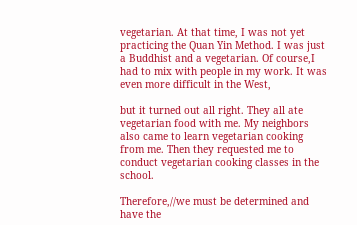vegetarian. At that time, I was not yet practicing the Quan Yin Method. I was just a Buddhist and a vegetarian. Of course,I had to mix with people in my work. It was even more difficult in the West,

but it turned out all right. They all ate vegetarian food with me. My neighbors also came to learn vegetarian cooking from me. Then they requested me to conduct vegetarian cooking classes in the school.

Therefore,//we must be determined and have the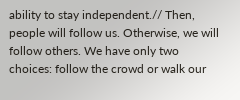ability to stay independent.// Then, people will follow us. Otherwise, we will follow others. We have only two choices: follow the crowd or walk our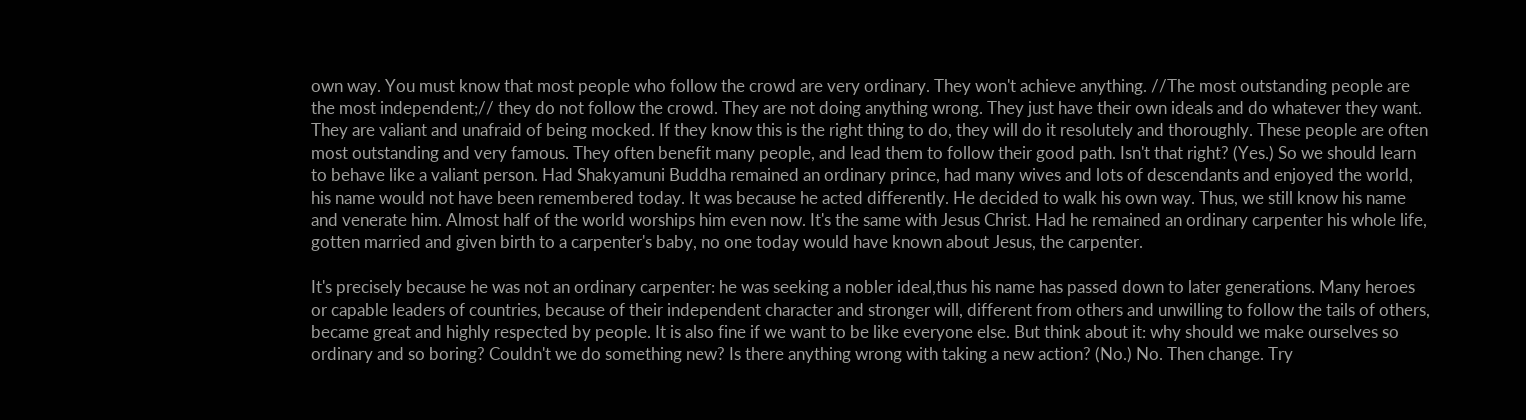own way. You must know that most people who follow the crowd are very ordinary. They won't achieve anything. //The most outstanding people are the most independent;// they do not follow the crowd. They are not doing anything wrong. They just have their own ideals and do whatever they want. They are valiant and unafraid of being mocked. If they know this is the right thing to do, they will do it resolutely and thoroughly. These people are often most outstanding and very famous. They often benefit many people, and lead them to follow their good path. Isn't that right? (Yes.) So we should learn to behave like a valiant person. Had Shakyamuni Buddha remained an ordinary prince, had many wives and lots of descendants and enjoyed the world, his name would not have been remembered today. It was because he acted differently. He decided to walk his own way. Thus, we still know his name and venerate him. Almost half of the world worships him even now. It's the same with Jesus Christ. Had he remained an ordinary carpenter his whole life, gotten married and given birth to a carpenter's baby, no one today would have known about Jesus, the carpenter.

It's precisely because he was not an ordinary carpenter: he was seeking a nobler ideal,thus his name has passed down to later generations. Many heroes or capable leaders of countries, because of their independent character and stronger will, different from others and unwilling to follow the tails of others, became great and highly respected by people. It is also fine if we want to be like everyone else. But think about it: why should we make ourselves so ordinary and so boring? Couldn't we do something new? Is there anything wrong with taking a new action? (No.) No. Then change. Try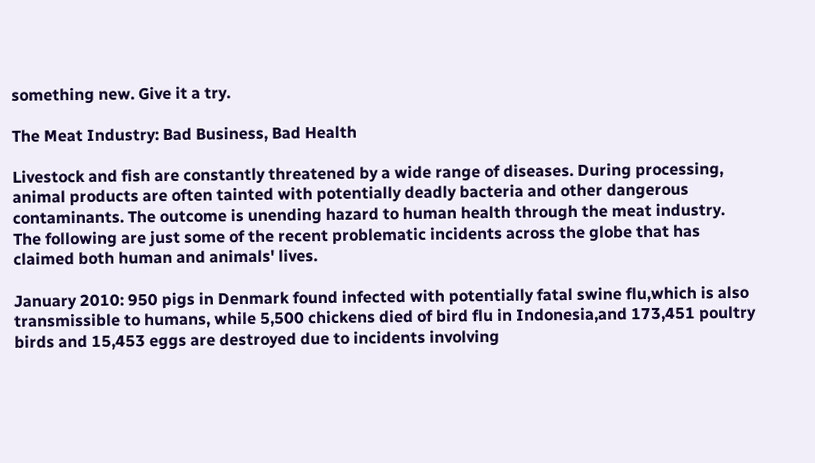something new. Give it a try.

The Meat Industry: Bad Business, Bad Health

Livestock and fish are constantly threatened by a wide range of diseases. During processing, animal products are often tainted with potentially deadly bacteria and other dangerous contaminants. The outcome is unending hazard to human health through the meat industry. The following are just some of the recent problematic incidents across the globe that has claimed both human and animals' lives.

January 2010: 950 pigs in Denmark found infected with potentially fatal swine flu,which is also transmissible to humans, while 5,500 chickens died of bird flu in Indonesia,and 173,451 poultry birds and 15,453 eggs are destroyed due to incidents involving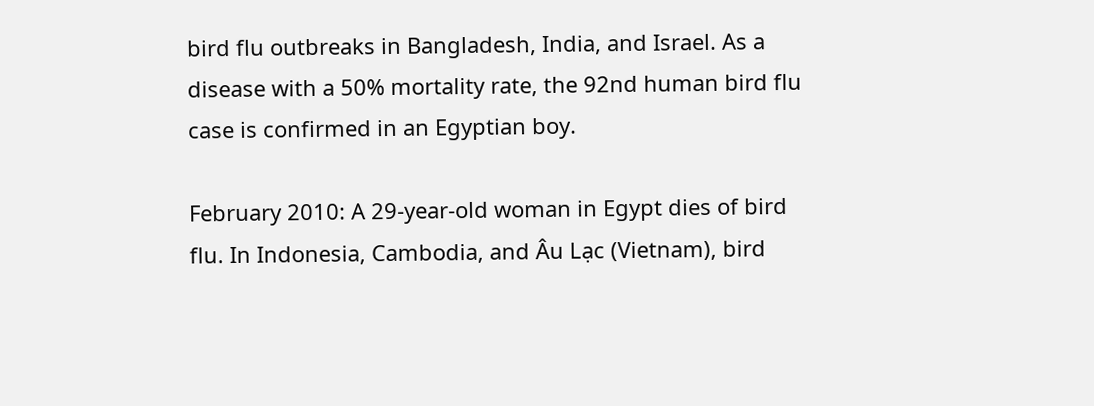bird flu outbreaks in Bangladesh, India, and Israel. As a disease with a 50% mortality rate, the 92nd human bird flu case is confirmed in an Egyptian boy.

February 2010: A 29-year-old woman in Egypt dies of bird flu. In Indonesia, Cambodia, and Âu Lạc (Vietnam), bird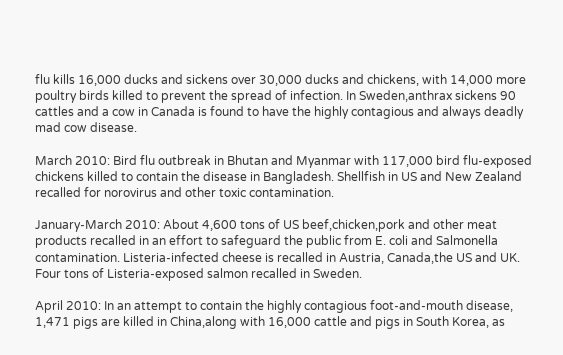flu kills 16,000 ducks and sickens over 30,000 ducks and chickens, with 14,000 more poultry birds killed to prevent the spread of infection. In Sweden,anthrax sickens 90 cattles and a cow in Canada is found to have the highly contagious and always deadly mad cow disease.

March 2010: Bird flu outbreak in Bhutan and Myanmar with 117,000 bird flu-exposed chickens killed to contain the disease in Bangladesh. Shellfish in US and New Zealand recalled for norovirus and other toxic contamination.

January-March 2010: About 4,600 tons of US beef,chicken,pork and other meat products recalled in an effort to safeguard the public from E. coli and Salmonella contamination. Listeria-infected cheese is recalled in Austria, Canada,the US and UK. Four tons of Listeria-exposed salmon recalled in Sweden.

April 2010: In an attempt to contain the highly contagious foot-and-mouth disease, 1,471 pigs are killed in China,along with 16,000 cattle and pigs in South Korea, as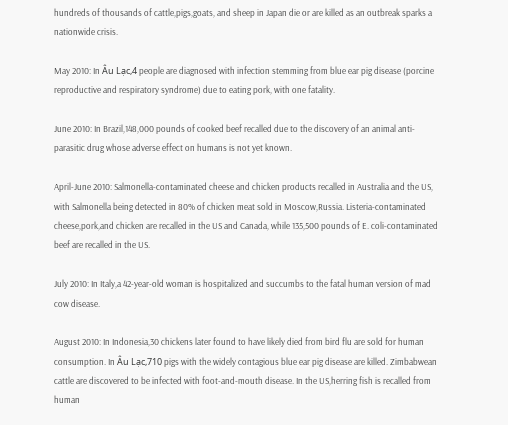hundreds of thousands of cattle,pigs,goats, and sheep in Japan die or are killed as an outbreak sparks a nationwide crisis.

May 2010: In Âu Lạc,4 people are diagnosed with infection stemming from blue ear pig disease (porcine reproductive and respiratory syndrome) due to eating pork, with one fatality.

June 2010: In Brazil,148,000 pounds of cooked beef recalled due to the discovery of an animal anti-parasitic drug whose adverse effect on humans is not yet known.

April-June 2010: Salmonella-contaminated cheese and chicken products recalled in Australia and the US, with Salmonella being detected in 80% of chicken meat sold in Moscow,Russia. Listeria-contaminated cheese,pork,and chicken are recalled in the US and Canada, while 135,500 pounds of E. coli-contaminated beef are recalled in the US.

July 2010: In Italy,a 42-year-old woman is hospitalized and succumbs to the fatal human version of mad cow disease.

August 2010: In Indonesia,30 chickens later found to have likely died from bird flu are sold for human consumption. In Âu Lạc,710 pigs with the widely contagious blue ear pig disease are killed. Zimbabwean cattle are discovered to be infected with foot-and-mouth disease. In the US,herring fish is recalled from human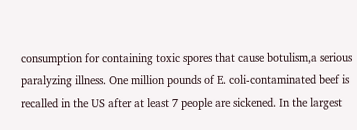consumption for containing toxic spores that cause botulism,a serious paralyzing illness. One million pounds of E. coli-contaminated beef is recalled in the US after at least 7 people are sickened. In the largest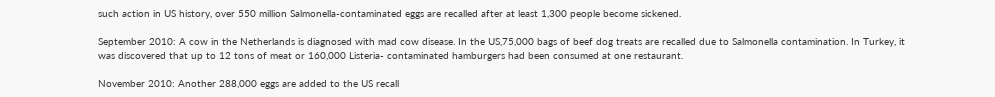such action in US history, over 550 million Salmonella-contaminated eggs are recalled after at least 1,300 people become sickened.

September 2010: A cow in the Netherlands is diagnosed with mad cow disease. In the US,75,000 bags of beef dog treats are recalled due to Salmonella contamination. In Turkey, it was discovered that up to 12 tons of meat or 160,000 Listeria- contaminated hamburgers had been consumed at one restaurant.

November 2010: Another 288,000 eggs are added to the US recall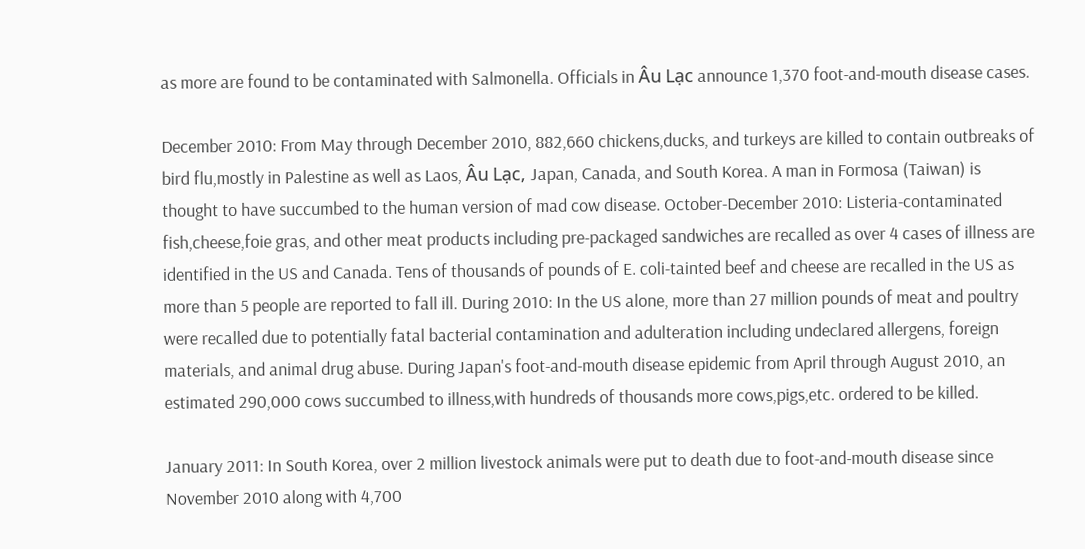as more are found to be contaminated with Salmonella. Officials in Âu Lạc announce 1,370 foot-and-mouth disease cases.

December 2010: From May through December 2010, 882,660 chickens,ducks, and turkeys are killed to contain outbreaks of bird flu,mostly in Palestine as well as Laos, Âu Lạc, Japan, Canada, and South Korea. A man in Formosa (Taiwan) is thought to have succumbed to the human version of mad cow disease. October-December 2010: Listeria-contaminated fish,cheese,foie gras, and other meat products including pre-packaged sandwiches are recalled as over 4 cases of illness are identified in the US and Canada. Tens of thousands of pounds of E. coli-tainted beef and cheese are recalled in the US as more than 5 people are reported to fall ill. During 2010: In the US alone, more than 27 million pounds of meat and poultry were recalled due to potentially fatal bacterial contamination and adulteration including undeclared allergens, foreign materials, and animal drug abuse. During Japan's foot-and-mouth disease epidemic from April through August 2010, an estimated 290,000 cows succumbed to illness,with hundreds of thousands more cows,pigs,etc. ordered to be killed.

January 2011: In South Korea, over 2 million livestock animals were put to death due to foot-and-mouth disease since November 2010 along with 4,700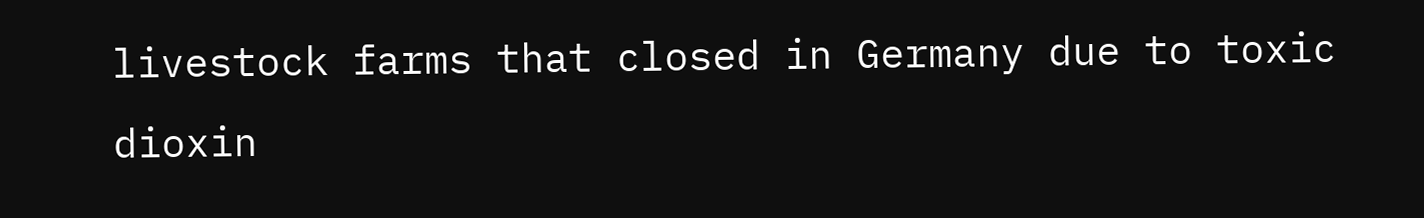livestock farms that closed in Germany due to toxic dioxin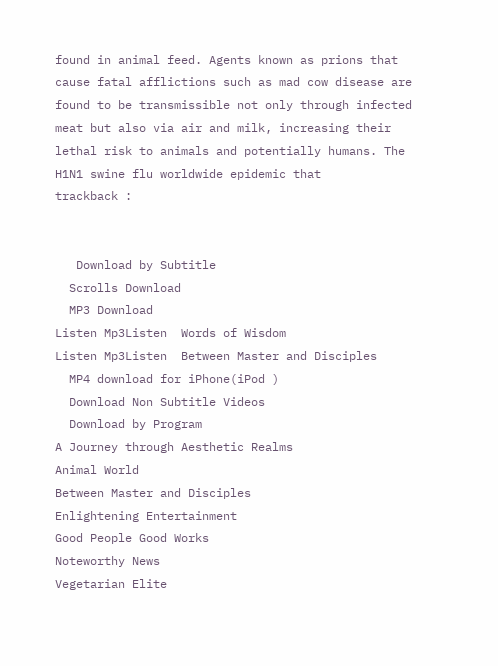found in animal feed. Agents known as prions that cause fatal afflictions such as mad cow disease are found to be transmissible not only through infected meat but also via air and milk, increasing their lethal risk to animals and potentially humans. The H1N1 swine flu worldwide epidemic that
trackback :


   Download by Subtitle
  Scrolls Download
  MP3 Download
Listen Mp3Listen  Words of Wisdom
Listen Mp3Listen  Between Master and Disciples
  MP4 download for iPhone(iPod )
  Download Non Subtitle Videos
  Download by Program
A Journey through Aesthetic Realms
Animal World
Between Master and Disciples
Enlightening Entertainment
Good People Good Works
Noteworthy News
Vegetarian Elite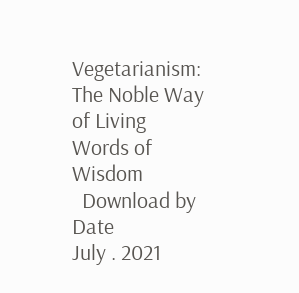Vegetarianism: The Noble Way of Living
Words of Wisdom
  Download by Date
July . 2021